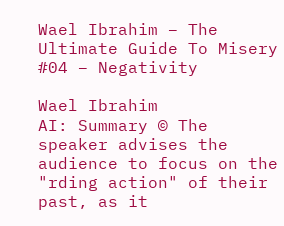Wael Ibrahim – The Ultimate Guide To Misery #04 – Negativity

Wael Ibrahim
AI: Summary © The speaker advises the audience to focus on the "rding action" of their past, as it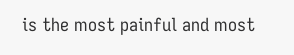is the most painful and most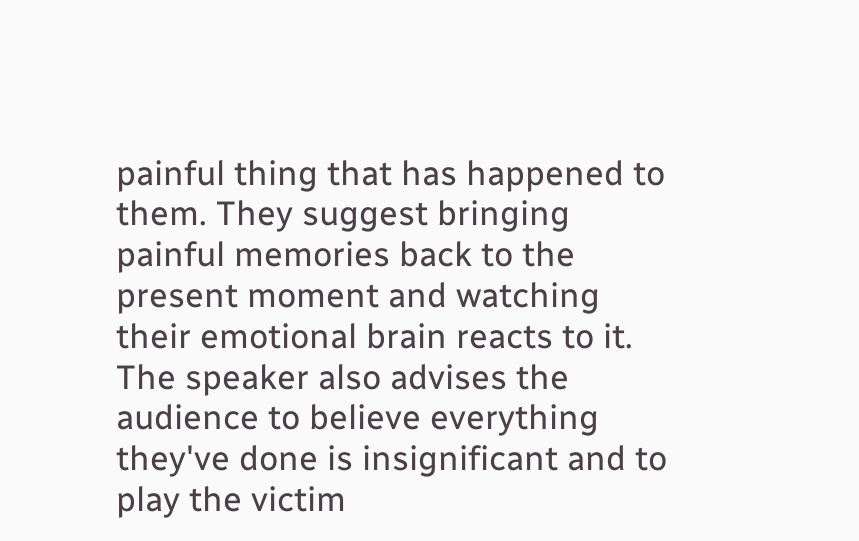painful thing that has happened to them. They suggest bringing painful memories back to the present moment and watching their emotional brain reacts to it. The speaker also advises the audience to believe everything they've done is insignificant and to play the victim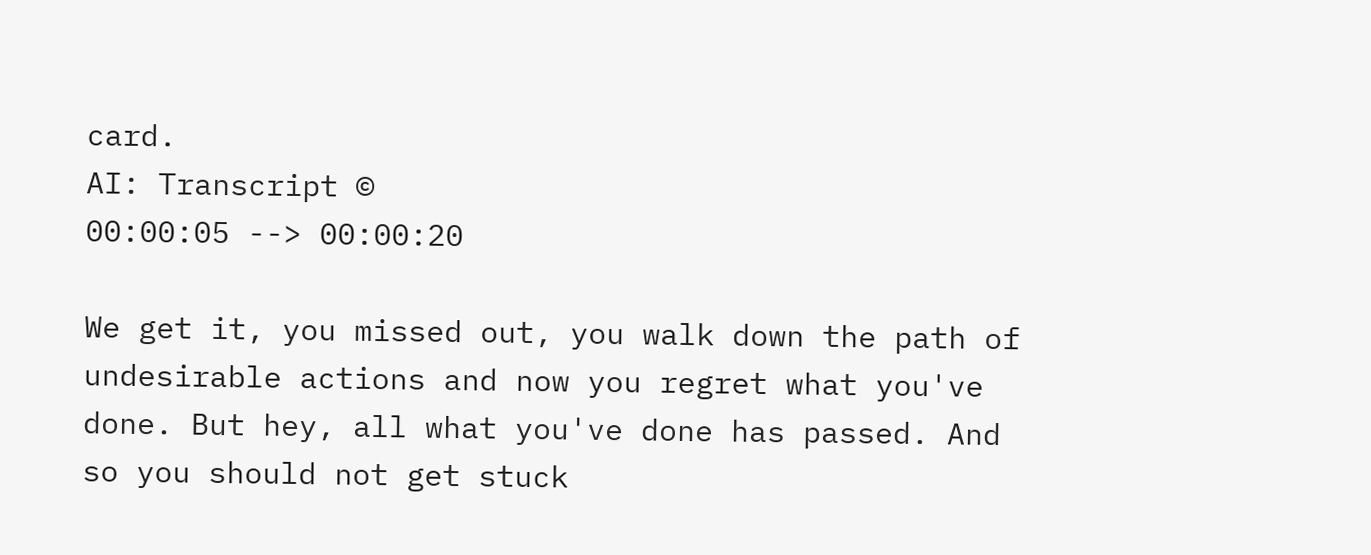card.
AI: Transcript ©
00:00:05 --> 00:00:20

We get it, you missed out, you walk down the path of undesirable actions and now you regret what you've done. But hey, all what you've done has passed. And so you should not get stuck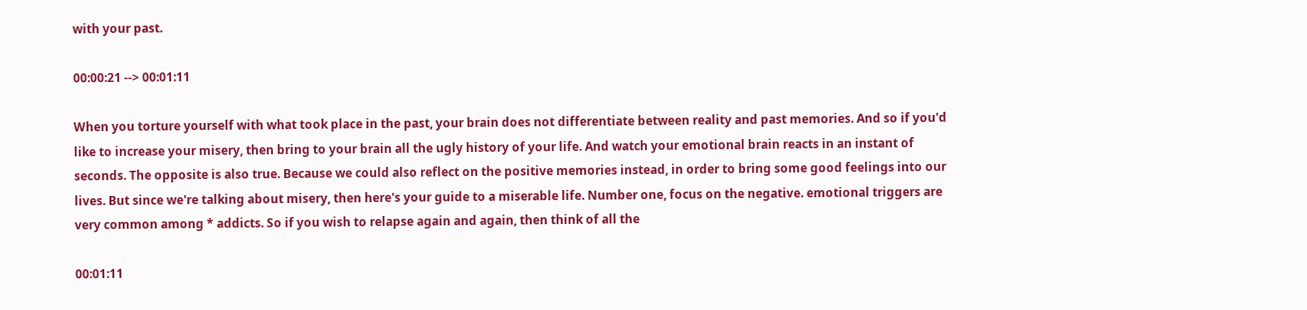with your past.

00:00:21 --> 00:01:11

When you torture yourself with what took place in the past, your brain does not differentiate between reality and past memories. And so if you'd like to increase your misery, then bring to your brain all the ugly history of your life. And watch your emotional brain reacts in an instant of seconds. The opposite is also true. Because we could also reflect on the positive memories instead, in order to bring some good feelings into our lives. But since we're talking about misery, then here's your guide to a miserable life. Number one, focus on the negative. emotional triggers are very common among * addicts. So if you wish to relapse again and again, then think of all the

00:01:11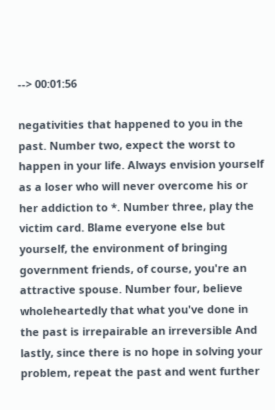--> 00:01:56

negativities that happened to you in the past. Number two, expect the worst to happen in your life. Always envision yourself as a loser who will never overcome his or her addiction to *. Number three, play the victim card. Blame everyone else but yourself, the environment of bringing government friends, of course, you're an attractive spouse. Number four, believe wholeheartedly that what you've done in the past is irrepairable an irreversible And lastly, since there is no hope in solving your problem, repeat the past and went further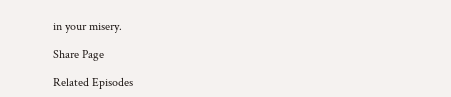in your misery.

Share Page

Related Episodes